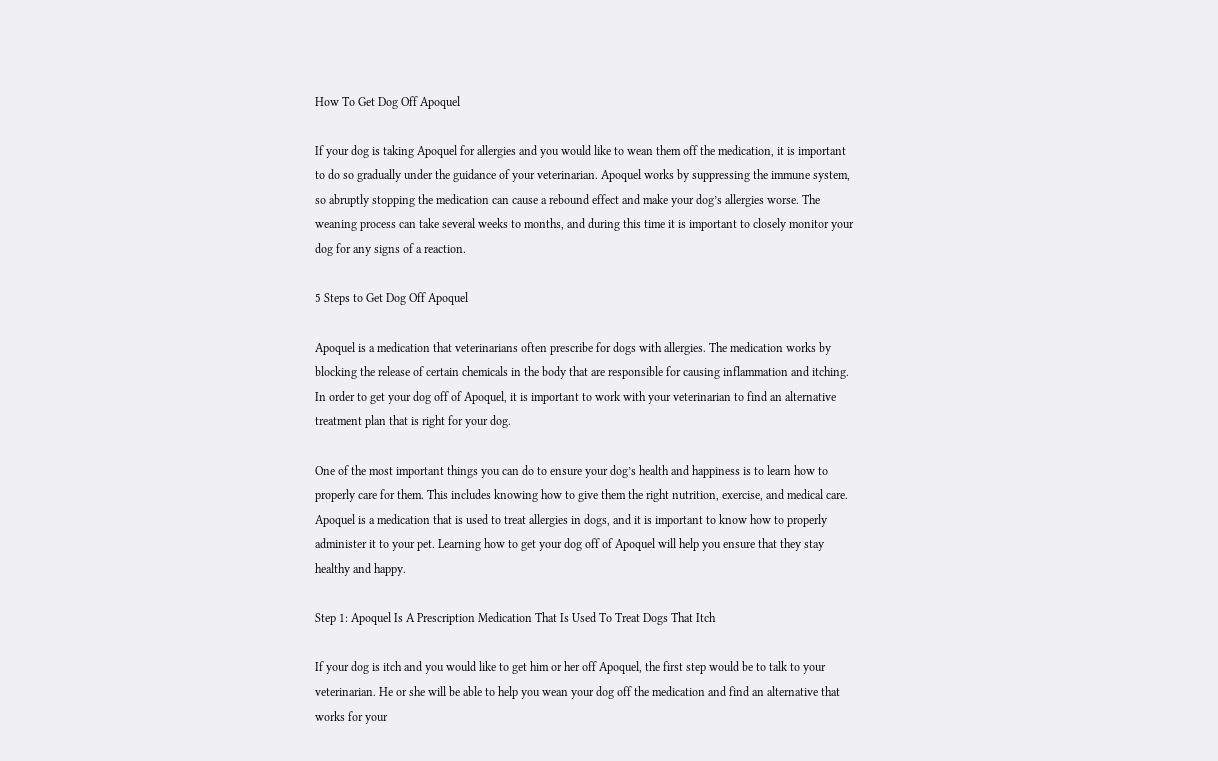How To Get Dog Off Apoquel

If your dog is taking Apoquel for allergies and you would like to wean them off the medication, it is important to do so gradually under the guidance of your veterinarian. Apoquel works by suppressing the immune system, so abruptly stopping the medication can cause a rebound effect and make your dog’s allergies worse. The weaning process can take several weeks to months, and during this time it is important to closely monitor your dog for any signs of a reaction.

5 Steps to Get Dog Off Apoquel

Apoquel is a medication that veterinarians often prescribe for dogs with allergies. The medication works by blocking the release of certain chemicals in the body that are responsible for causing inflammation and itching. In order to get your dog off of Apoquel, it is important to work with your veterinarian to find an alternative treatment plan that is right for your dog.

One of the most important things you can do to ensure your dog’s health and happiness is to learn how to properly care for them. This includes knowing how to give them the right nutrition, exercise, and medical care. Apoquel is a medication that is used to treat allergies in dogs, and it is important to know how to properly administer it to your pet. Learning how to get your dog off of Apoquel will help you ensure that they stay healthy and happy.

Step 1: Apoquel Is A Prescription Medication That Is Used To Treat Dogs That Itch

If your dog is itch and you would like to get him or her off Apoquel, the first step would be to talk to your veterinarian. He or she will be able to help you wean your dog off the medication and find an alternative that works for your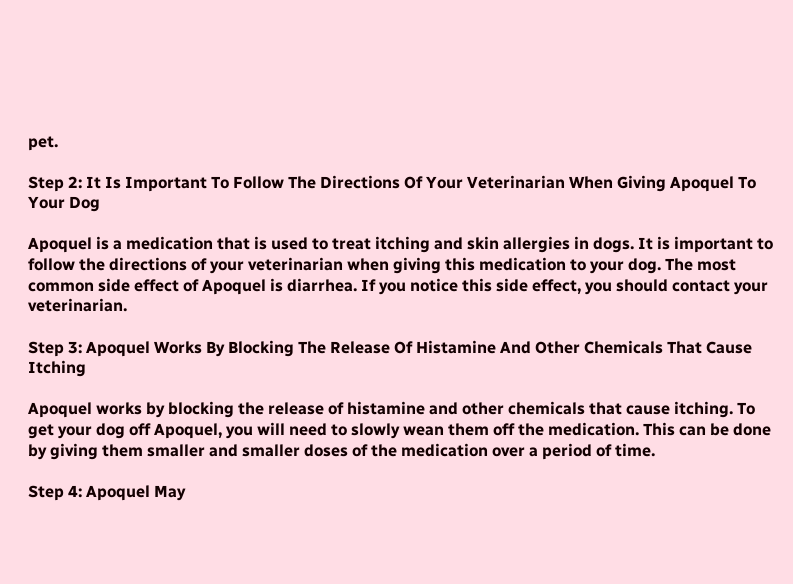pet.

Step 2: It Is Important To Follow The Directions Of Your Veterinarian When Giving Apoquel To Your Dog

Apoquel is a medication that is used to treat itching and skin allergies in dogs. It is important to follow the directions of your veterinarian when giving this medication to your dog. The most common side effect of Apoquel is diarrhea. If you notice this side effect, you should contact your veterinarian.

Step 3: Apoquel Works By Blocking The Release Of Histamine And Other Chemicals That Cause Itching

Apoquel works by blocking the release of histamine and other chemicals that cause itching. To get your dog off Apoquel, you will need to slowly wean them off the medication. This can be done by giving them smaller and smaller doses of the medication over a period of time.

Step 4: Apoquel May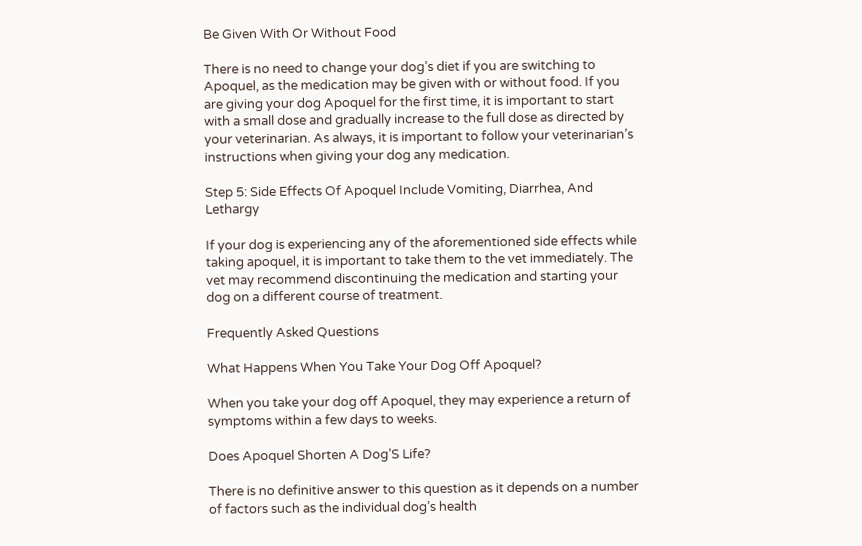Be Given With Or Without Food

There is no need to change your dog’s diet if you are switching to Apoquel, as the medication may be given with or without food. If you are giving your dog Apoquel for the first time, it is important to start with a small dose and gradually increase to the full dose as directed by your veterinarian. As always, it is important to follow your veterinarian’s instructions when giving your dog any medication.

Step 5: Side Effects Of Apoquel Include Vomiting, Diarrhea, And Lethargy

If your dog is experiencing any of the aforementioned side effects while taking apoquel, it is important to take them to the vet immediately. The vet may recommend discontinuing the medication and starting your dog on a different course of treatment.

Frequently Asked Questions

What Happens When You Take Your Dog Off Apoquel?

When you take your dog off Apoquel, they may experience a return of symptoms within a few days to weeks.

Does Apoquel Shorten A Dog’S Life?

There is no definitive answer to this question as it depends on a number of factors such as the individual dog’s health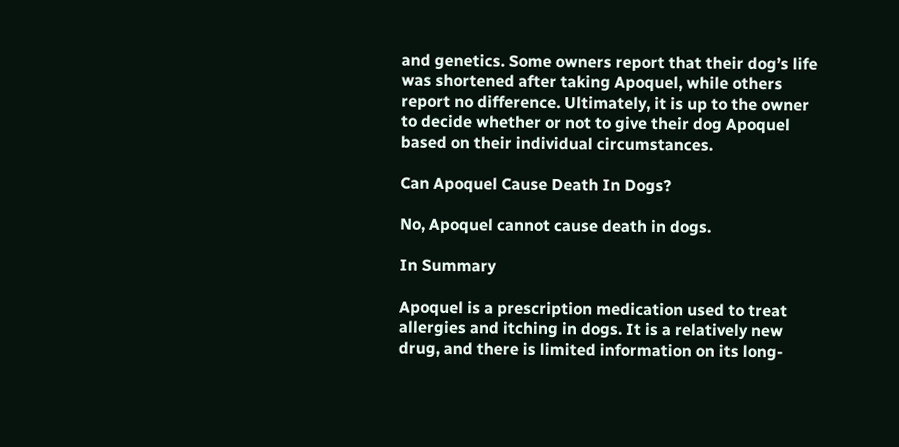and genetics. Some owners report that their dog’s life was shortened after taking Apoquel, while others report no difference. Ultimately, it is up to the owner to decide whether or not to give their dog Apoquel based on their individual circumstances.

Can Apoquel Cause Death In Dogs?

No, Apoquel cannot cause death in dogs.

In Summary

Apoquel is a prescription medication used to treat allergies and itching in dogs. It is a relatively new drug, and there is limited information on its long-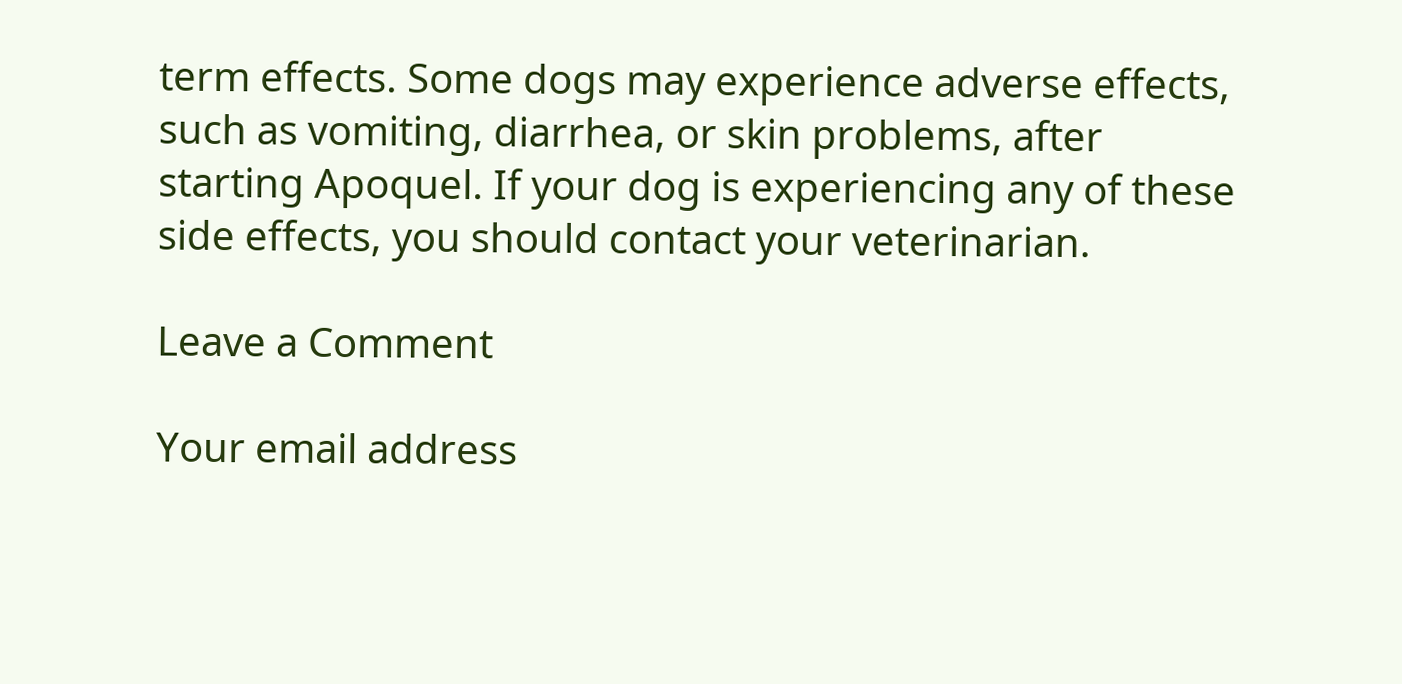term effects. Some dogs may experience adverse effects, such as vomiting, diarrhea, or skin problems, after starting Apoquel. If your dog is experiencing any of these side effects, you should contact your veterinarian.

Leave a Comment

Your email address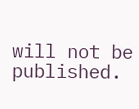will not be published.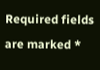Required fields are marked *